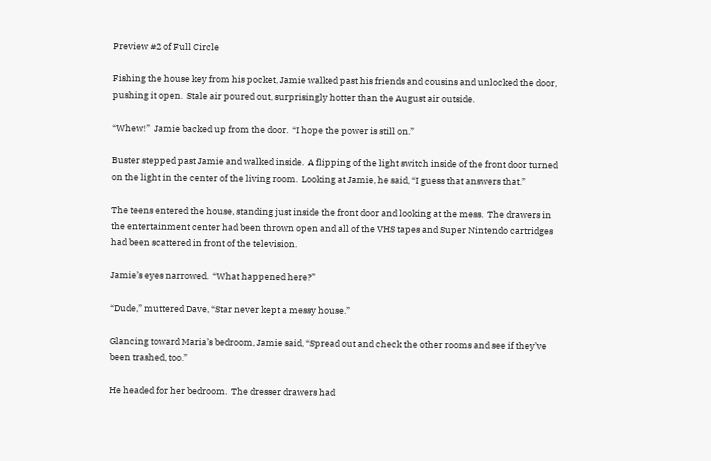Preview #2 of Full Circle

Fishing the house key from his pocket, Jamie walked past his friends and cousins and unlocked the door, pushing it open.  Stale air poured out, surprisingly hotter than the August air outside.

“Whew!”  Jamie backed up from the door.  “I hope the power is still on.”

Buster stepped past Jamie and walked inside.  A flipping of the light switch inside of the front door turned on the light in the center of the living room.  Looking at Jamie, he said, “I guess that answers that.”

The teens entered the house, standing just inside the front door and looking at the mess.  The drawers in the entertainment center had been thrown open and all of the VHS tapes and Super Nintendo cartridges had been scattered in front of the television.

Jamie’s eyes narrowed.  “What happened here?”

“Dude,” muttered Dave, “Star never kept a messy house.”

Glancing toward Maria’s bedroom, Jamie said, “Spread out and check the other rooms and see if they’ve been trashed, too.”

He headed for her bedroom.  The dresser drawers had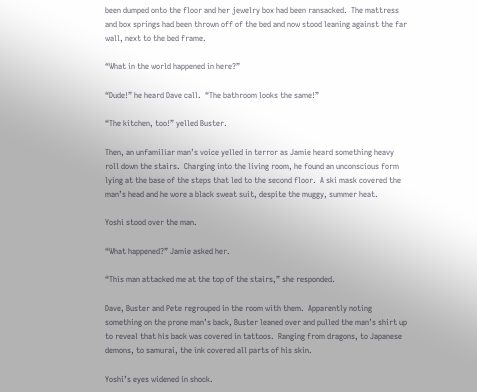been dumped onto the floor and her jewelry box had been ransacked.  The mattress and box springs had been thrown off of the bed and now stood leaning against the far wall, next to the bed frame.

“What in the world happened in here?”

“Dude!” he heard Dave call.  “The bathroom looks the same!”

“The kitchen, too!” yelled Buster.

Then, an unfamiliar man’s voice yelled in terror as Jamie heard something heavy roll down the stairs.  Charging into the living room, he found an unconscious form lying at the base of the steps that led to the second floor.  A ski mask covered the man’s head and he wore a black sweat suit, despite the muggy, summer heat.

Yoshi stood over the man.

“What happened?” Jamie asked her.

“This man attacked me at the top of the stairs,” she responded.

Dave, Buster and Pete regrouped in the room with them.  Apparently noting something on the prone man’s back, Buster leaned over and pulled the man’s shirt up to reveal that his back was covered in tattoos.  Ranging from dragons, to Japanese demons, to samurai, the ink covered all parts of his skin.

Yoshi’s eyes widened in shock.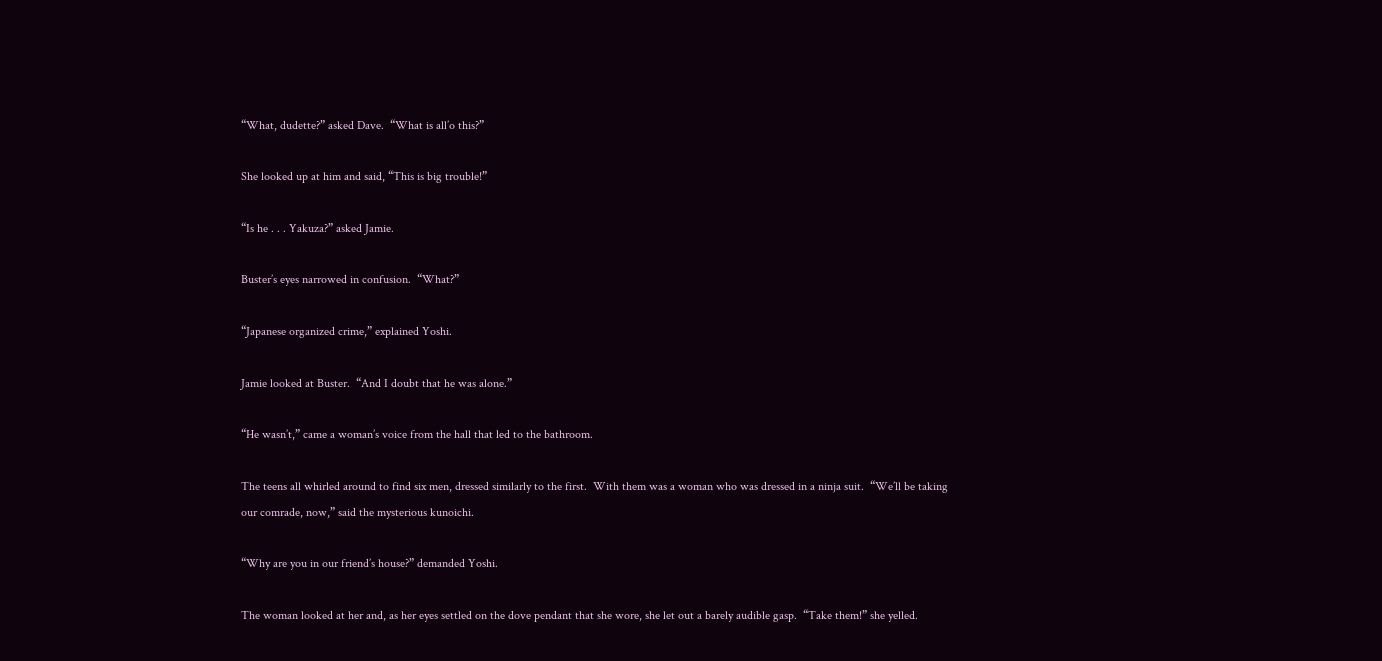“What, dudette?” asked Dave.  “What is all’o this?”

She looked up at him and said, “This is big trouble!”

“Is he . . . Yakuza?” asked Jamie.

Buster’s eyes narrowed in confusion.  “What?”

“Japanese organized crime,” explained Yoshi.

Jamie looked at Buster.  “And I doubt that he was alone.”

“He wasn’t,” came a woman’s voice from the hall that led to the bathroom.

The teens all whirled around to find six men, dressed similarly to the first.  With them was a woman who was dressed in a ninja suit.  “We’ll be taking our comrade, now,” said the mysterious kunoichi.

“Why are you in our friend’s house?” demanded Yoshi.

The woman looked at her and, as her eyes settled on the dove pendant that she wore, she let out a barely audible gasp.  “Take them!” she yelled.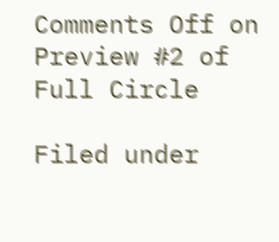Comments Off on Preview #2 of Full Circle

Filed under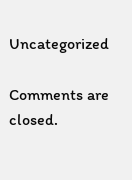Uncategorized

Comments are closed.